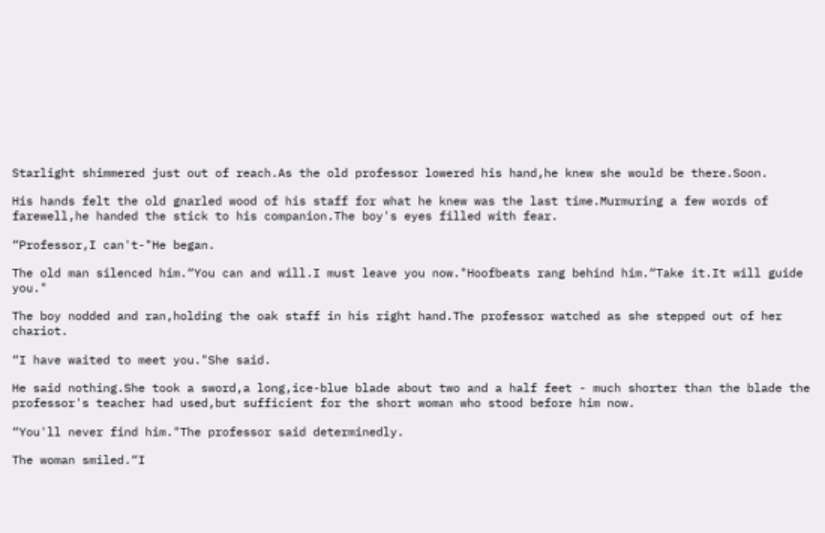Starlight shimmered just out of reach.As the old professor lowered his hand,he knew she would be there.Soon.

His hands felt the old gnarled wood of his staff for what he knew was the last time.Murmuring a few words of farewell,he handed the stick to his companion.The boy's eyes filled with fear.

“Professor,I can't-"He began.

The old man silenced him.“You can and will.I must leave you now."Hoofbeats rang behind him.“Take it.It will guide you."

The boy nodded and ran,holding the oak staff in his right hand.The professor watched as she stepped out of her chariot.

“I have waited to meet you."She said.

He said nothing.She took a sword,a long,ice-blue blade about two and a half feet - much shorter than the blade the professor's teacher had used,but sufficient for the short woman who stood before him now.

“You'll never find him."The professor said determinedly.

The woman smiled.“I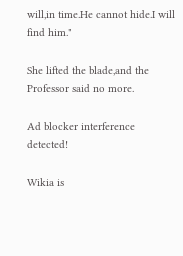will,in time.He cannot hide.I will find him."

She lifted the blade,and the Professor said no more.

Ad blocker interference detected!

Wikia is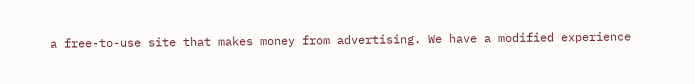a free-to-use site that makes money from advertising. We have a modified experience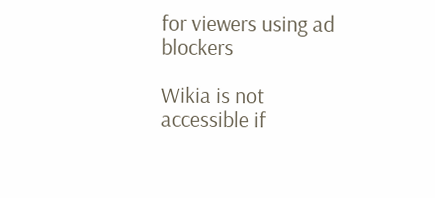for viewers using ad blockers

Wikia is not accessible if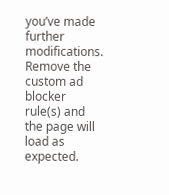you’ve made further modifications. Remove the custom ad blocker rule(s) and the page will load as expected.